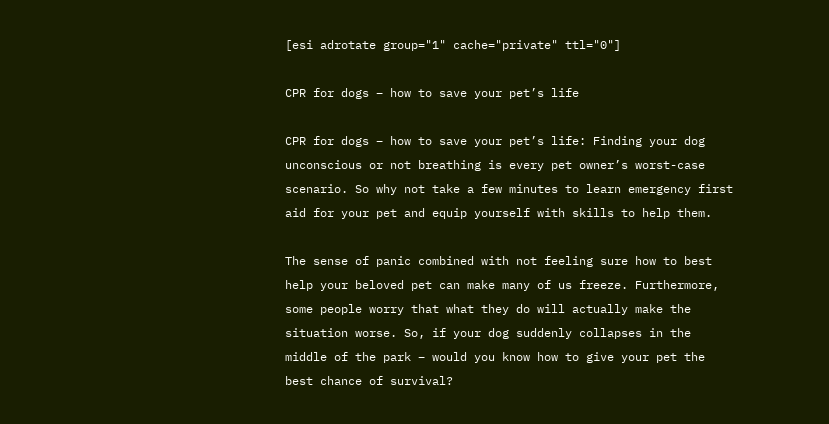[esi adrotate group="1" cache="private" ttl="0"]

CPR for dogs – how to save your pet’s life

CPR for dogs – how to save your pet’s life: Finding your dog unconscious or not breathing is every pet owner’s worst-case scenario. So why not take a few minutes to learn emergency first aid for your pet and equip yourself with skills to help them.

The sense of panic combined with not feeling sure how to best help your beloved pet can make many of us freeze. Furthermore, some people worry that what they do will actually make the situation worse. So, if your dog suddenly collapses in the middle of the park – would you know how to give your pet the best chance of survival?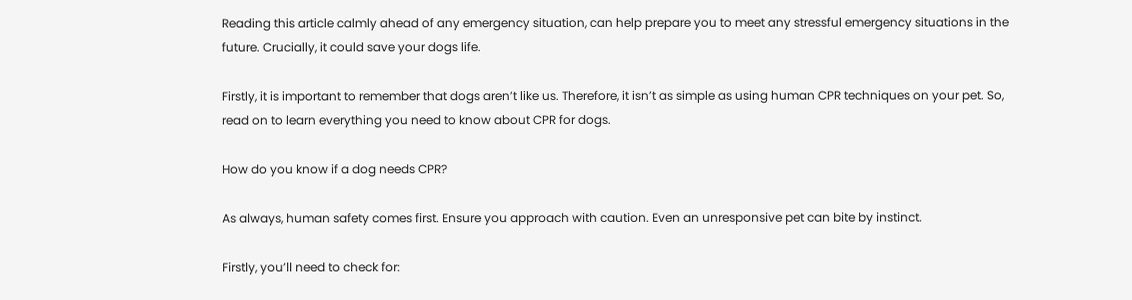Reading this article calmly ahead of any emergency situation, can help prepare you to meet any stressful emergency situations in the future. Crucially, it could save your dogs life.

Firstly, it is important to remember that dogs aren’t like us. Therefore, it isn’t as simple as using human CPR techniques on your pet. So, read on to learn everything you need to know about CPR for dogs.

How do you know if a dog needs CPR?

As always, human safety comes first. Ensure you approach with caution. Even an unresponsive pet can bite by instinct.

Firstly, you’ll need to check for: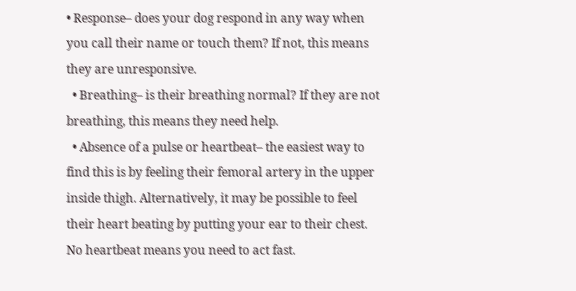• Response– does your dog respond in any way when you call their name or touch them? If not, this means they are unresponsive.
  • Breathing– is their breathing normal? If they are not breathing, this means they need help.
  • Absence of a pulse or heartbeat– the easiest way to find this is by feeling their femoral artery in the upper inside thigh. Alternatively, it may be possible to feel their heart beating by putting your ear to their chest. No heartbeat means you need to act fast.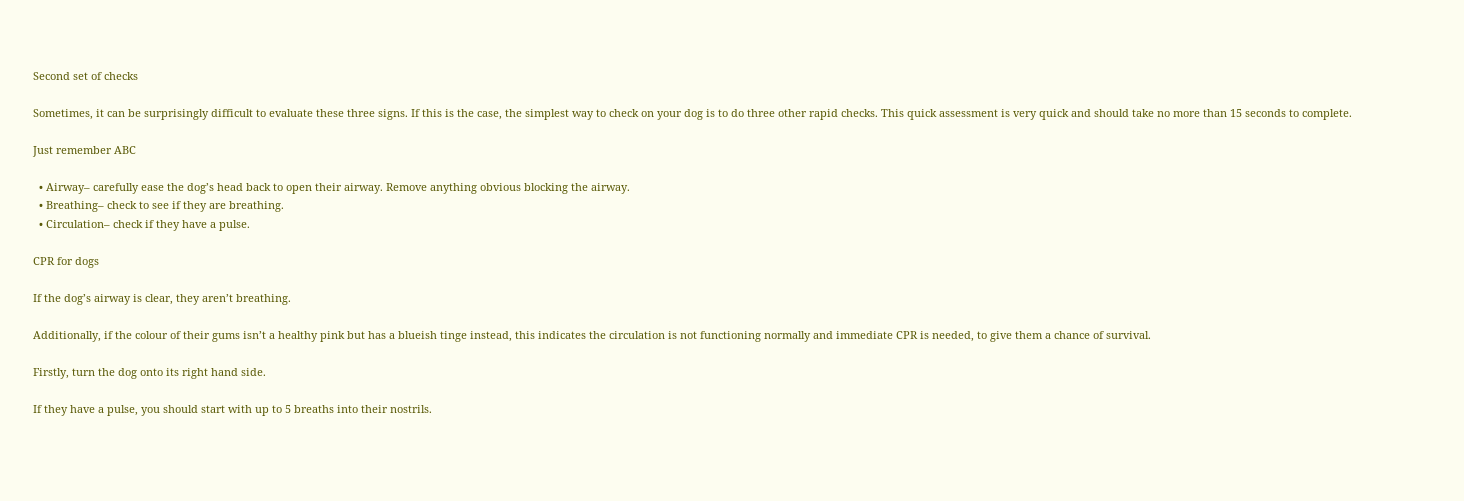Second set of checks

Sometimes, it can be surprisingly difficult to evaluate these three signs. If this is the case, the simplest way to check on your dog is to do three other rapid checks. This quick assessment is very quick and should take no more than 15 seconds to complete.

Just remember ABC

  • Airway– carefully ease the dog’s head back to open their airway. Remove anything obvious blocking the airway.
  • Breathing– check to see if they are breathing.
  • Circulation– check if they have a pulse.

CPR for dogs

If the dog’s airway is clear, they aren’t breathing.

Additionally, if the colour of their gums isn’t a healthy pink but has a blueish tinge instead, this indicates the circulation is not functioning normally and immediate CPR is needed, to give them a chance of survival.

Firstly, turn the dog onto its right hand side.

If they have a pulse, you should start with up to 5 breaths into their nostrils.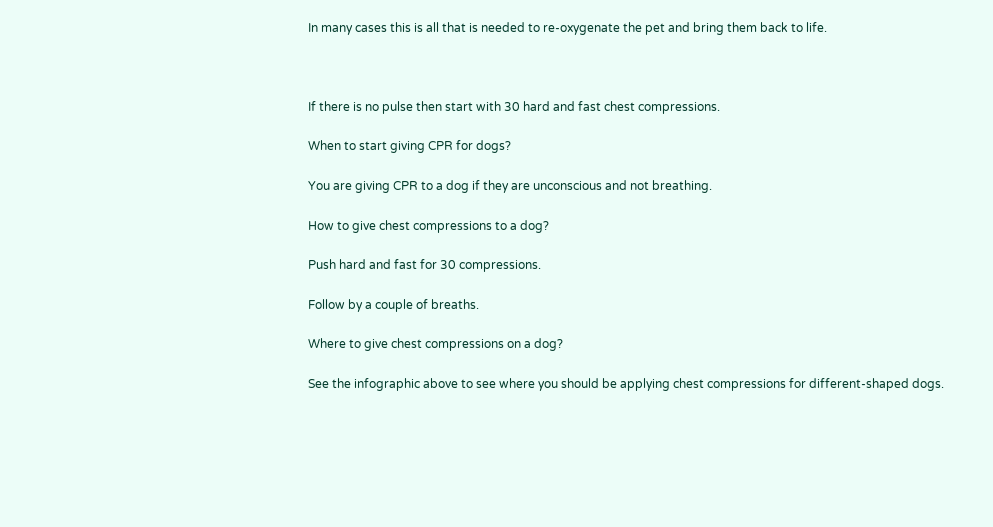In many cases this is all that is needed to re-oxygenate the pet and bring them back to life.



If there is no pulse then start with 30 hard and fast chest compressions.

When to start giving CPR for dogs?

You are giving CPR to a dog if they are unconscious and not breathing.

How to give chest compressions to a dog?

Push hard and fast for 30 compressions.

Follow by a couple of breaths.

Where to give chest compressions on a dog?

See the infographic above to see where you should be applying chest compressions for different-shaped dogs.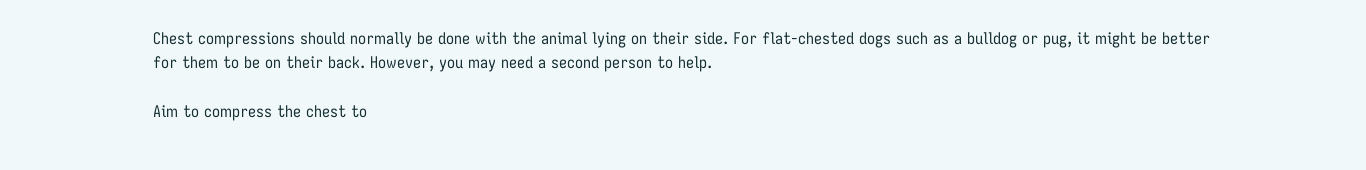Chest compressions should normally be done with the animal lying on their side. For flat-chested dogs such as a bulldog or pug, it might be better for them to be on their back. However, you may need a second person to help.

Aim to compress the chest to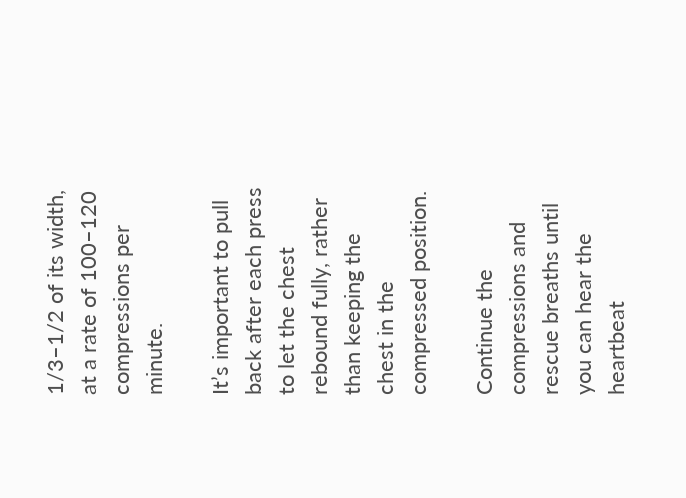1/3–1/2 of its width, at a rate of 100–120 compressions per minute.

It’s important to pull back after each press to let the chest rebound fully, rather than keeping the chest in the compressed position.

Continue the compressions and rescue breaths until you can hear the heartbeat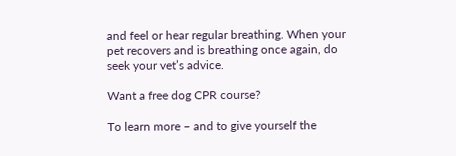and feel or hear regular breathing. When your pet recovers and is breathing once again, do seek your vet’s advice.

Want a free dog CPR course?

To learn more – and to give yourself the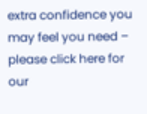extra confidence you may feel you need – please click here for our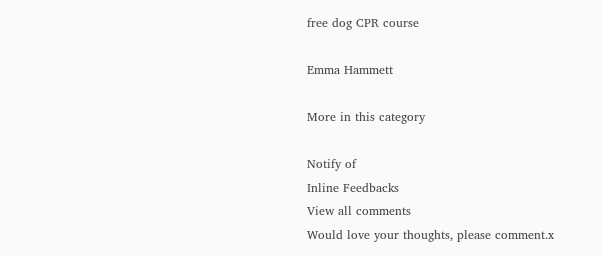free dog CPR course

Emma Hammett

More in this category

Notify of
Inline Feedbacks
View all comments
Would love your thoughts, please comment.x